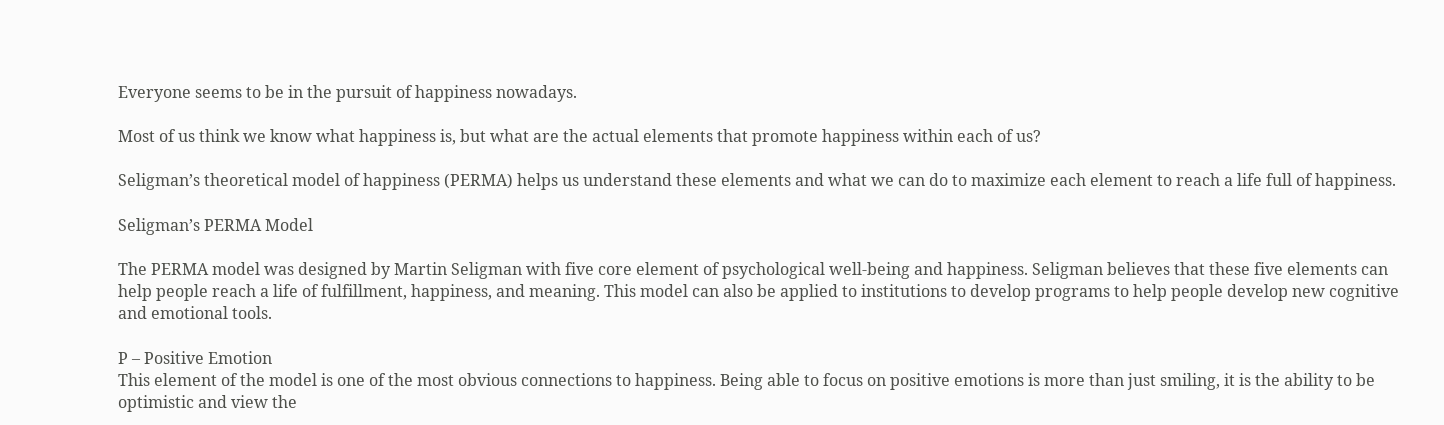Everyone seems to be in the pursuit of happiness nowadays.

Most of us think we know what happiness is, but what are the actual elements that promote happiness within each of us?

Seligman’s theoretical model of happiness (PERMA) helps us understand these elements and what we can do to maximize each element to reach a life full of happiness.

Seligman’s PERMA Model

The PERMA model was designed by Martin Seligman with five core element of psychological well-being and happiness. Seligman believes that these five elements can help people reach a life of fulfillment, happiness, and meaning. This model can also be applied to institutions to develop programs to help people develop new cognitive and emotional tools.

P – Positive Emotion
This element of the model is one of the most obvious connections to happiness. Being able to focus on positive emotions is more than just smiling, it is the ability to be optimistic and view the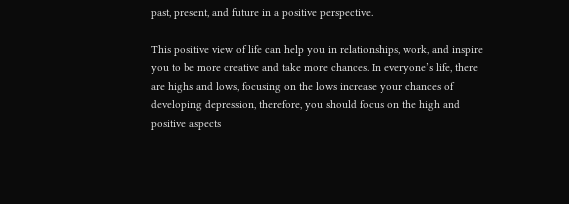past, present, and future in a positive perspective.

This positive view of life can help you in relationships, work, and inspire you to be more creative and take more chances. In everyone’s life, there are highs and lows, focusing on the lows increase your chances of developing depression, therefore, you should focus on the high and positive aspects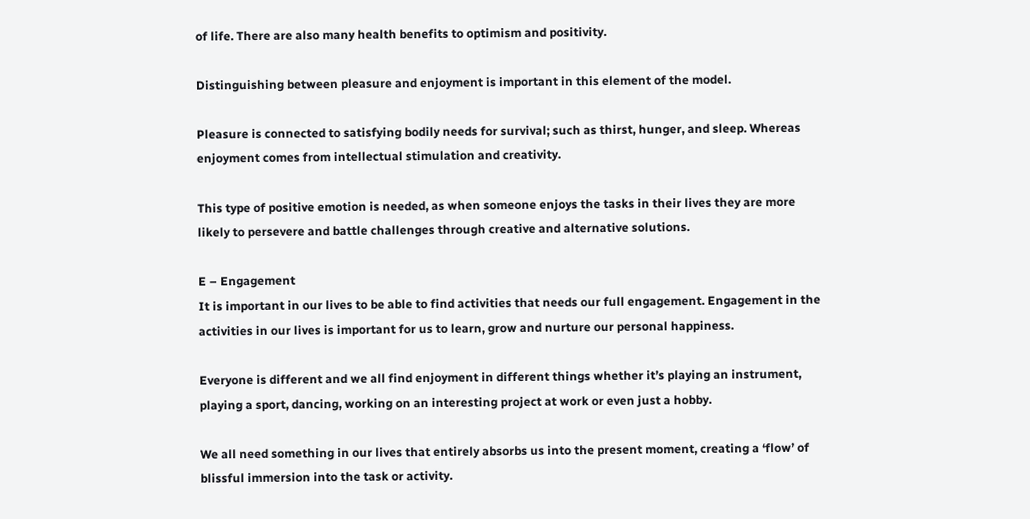of life. There are also many health benefits to optimism and positivity.

Distinguishing between pleasure and enjoyment is important in this element of the model.

Pleasure is connected to satisfying bodily needs for survival; such as thirst, hunger, and sleep. Whereas enjoyment comes from intellectual stimulation and creativity.

This type of positive emotion is needed, as when someone enjoys the tasks in their lives they are more likely to persevere and battle challenges through creative and alternative solutions.

E – Engagement
It is important in our lives to be able to find activities that needs our full engagement. Engagement in the activities in our lives is important for us to learn, grow and nurture our personal happiness.

Everyone is different and we all find enjoyment in different things whether it’s playing an instrument, playing a sport, dancing, working on an interesting project at work or even just a hobby.

We all need something in our lives that entirely absorbs us into the present moment, creating a ‘flow’ of blissful immersion into the task or activity.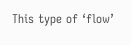This type of ‘flow’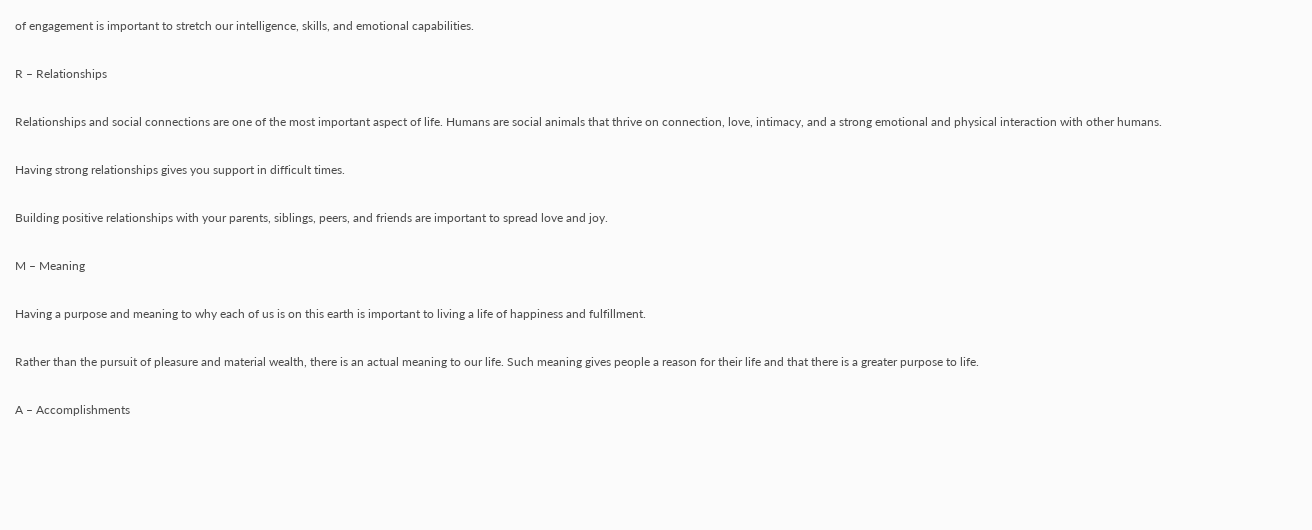of engagement is important to stretch our intelligence, skills, and emotional capabilities.

R – Relationships

Relationships and social connections are one of the most important aspect of life. Humans are social animals that thrive on connection, love, intimacy, and a strong emotional and physical interaction with other humans.

Having strong relationships gives you support in difficult times.

Building positive relationships with your parents, siblings, peers, and friends are important to spread love and joy.

M – Meaning

Having a purpose and meaning to why each of us is on this earth is important to living a life of happiness and fulfillment.

Rather than the pursuit of pleasure and material wealth, there is an actual meaning to our life. Such meaning gives people a reason for their life and that there is a greater purpose to life.

A – Accomplishments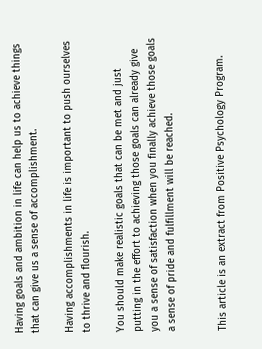Having goals and ambition in life can help us to achieve things that can give us a sense of accomplishment.

Having accomplishments in life is important to push ourselves to thrive and flourish.

You should make realistic goals that can be met and just putting in the effort to achieving those goals can already give you a sense of satisfaction when you finally achieve those goals a sense of pride and fulfillment will be reached.


This article is an extract from Positive Psychology Program.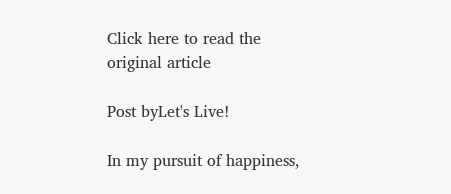Click here to read the original article

Post byLet's Live!

In my pursuit of happiness,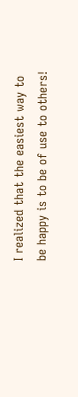I realized that the easiest way to be happy is to be of use to others!